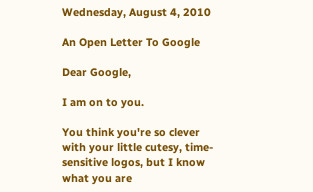Wednesday, August 4, 2010

An Open Letter To Google

Dear Google,

I am on to you.

You think you're so clever with your little cutesy, time-sensitive logos, but I know what you are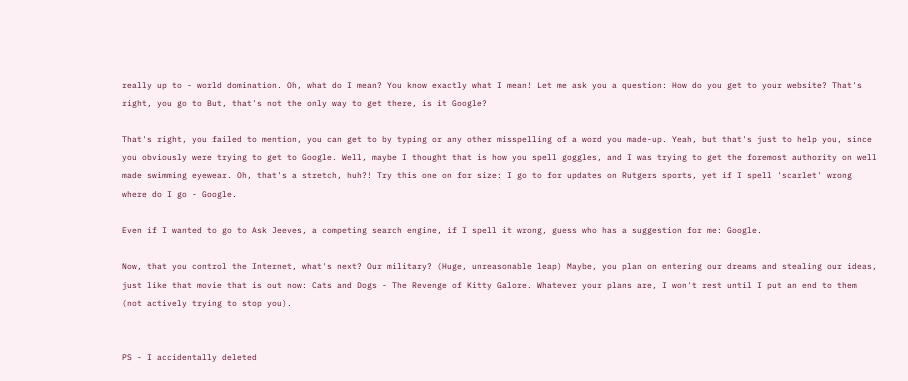really up to - world domination. Oh, what do I mean? You know exactly what I mean! Let me ask you a question: How do you get to your website? That's right, you go to But, that's not the only way to get there, is it Google?

That's right, you failed to mention, you can get to by typing or any other misspelling of a word you made-up. Yeah, but that's just to help you, since you obviously were trying to get to Google. Well, maybe I thought that is how you spell goggles, and I was trying to get the foremost authority on well made swimming eyewear. Oh, that's a stretch, huh?! Try this one on for size: I go to for updates on Rutgers sports, yet if I spell 'scarlet' wrong where do I go - Google.

Even if I wanted to go to Ask Jeeves, a competing search engine, if I spell it wrong, guess who has a suggestion for me: Google.

Now, that you control the Internet, what's next? Our military? (Huge, unreasonable leap) Maybe, you plan on entering our dreams and stealing our ideas, just like that movie that is out now: Cats and Dogs - The Revenge of Kitty Galore. Whatever your plans are, I won't rest until I put an end to them (not actively trying to stop you).


PS - I accidentally deleted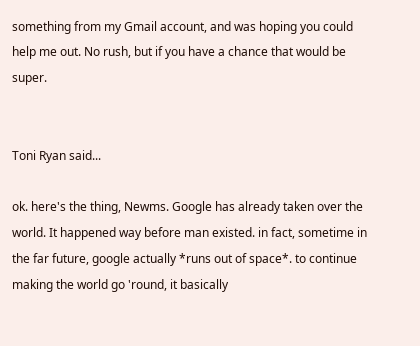something from my Gmail account, and was hoping you could help me out. No rush, but if you have a chance that would be super.


Toni Ryan said...

ok. here's the thing, Newms. Google has already taken over the world. It happened way before man existed. in fact, sometime in the far future, google actually *runs out of space*. to continue making the world go 'round, it basically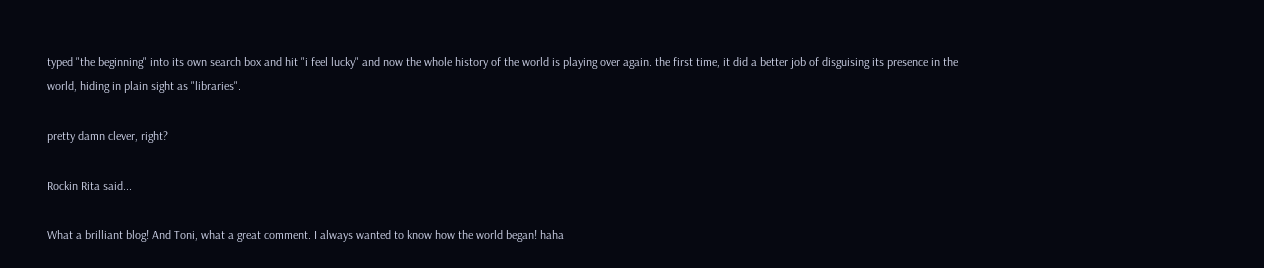typed "the beginning" into its own search box and hit "i feel lucky" and now the whole history of the world is playing over again. the first time, it did a better job of disguising its presence in the world, hiding in plain sight as "libraries".

pretty damn clever, right?

Rockin Rita said...

What a brilliant blog! And Toni, what a great comment. I always wanted to know how the world began! haha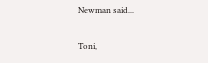Newman said...

Toni,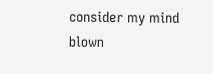consider my mind blown